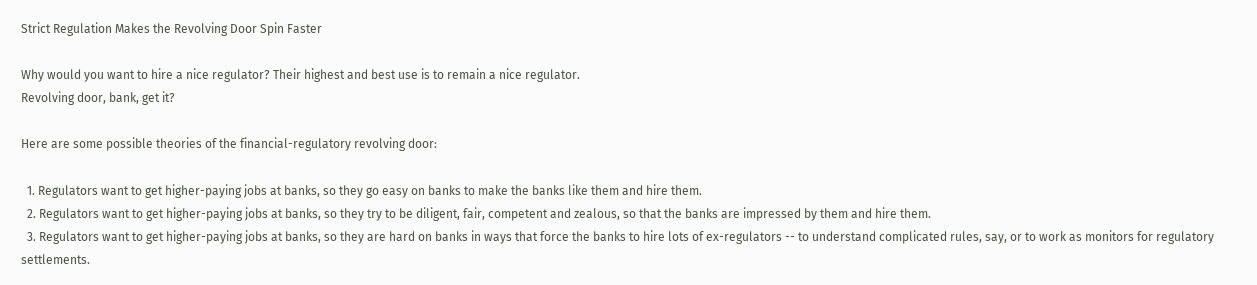Strict Regulation Makes the Revolving Door Spin Faster

Why would you want to hire a nice regulator? Their highest and best use is to remain a nice regulator.
Revolving door, bank, get it?

Here are some possible theories of the financial-regulatory revolving door:

  1. Regulators want to get higher-paying jobs at banks, so they go easy on banks to make the banks like them and hire them.
  2. Regulators want to get higher-paying jobs at banks, so they try to be diligent, fair, competent and zealous, so that the banks are impressed by them and hire them.
  3. Regulators want to get higher-paying jobs at banks, so they are hard on banks in ways that force the banks to hire lots of ex-regulators -- to understand complicated rules, say, or to work as monitors for regulatory settlements.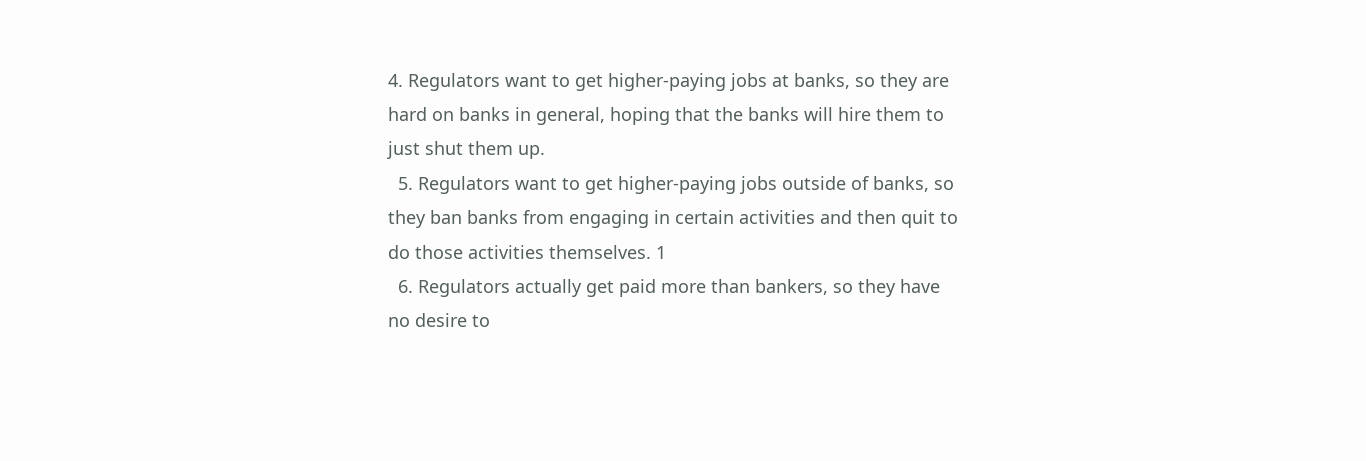4. Regulators want to get higher-paying jobs at banks, so they are hard on banks in general, hoping that the banks will hire them to just shut them up.
  5. Regulators want to get higher-paying jobs outside of banks, so they ban banks from engaging in certain activities and then quit to do those activities themselves. 1
  6. Regulators actually get paid more than bankers, so they have no desire to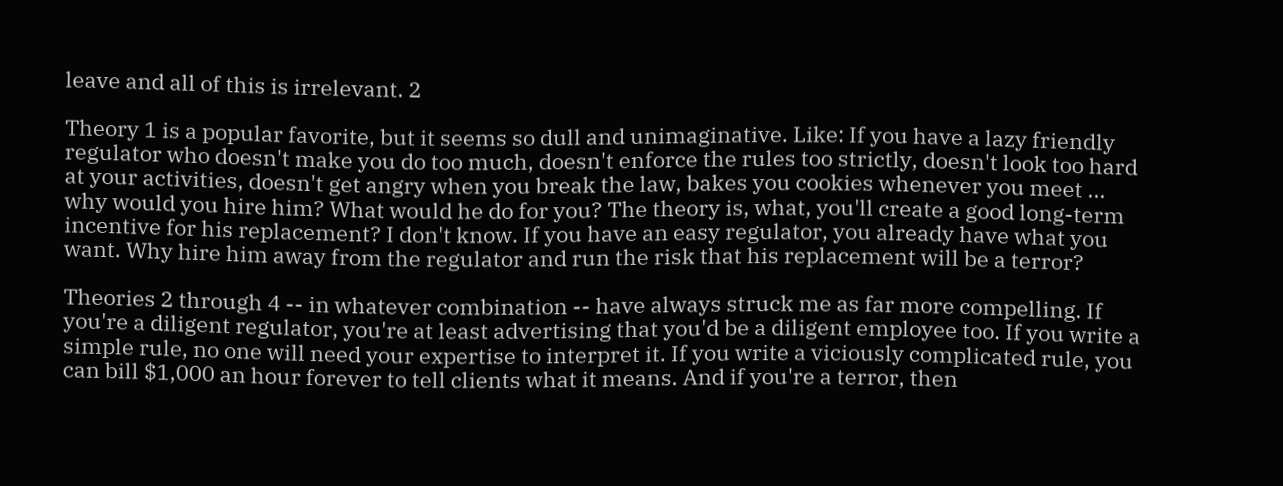leave and all of this is irrelevant. 2

Theory 1 is a popular favorite, but it seems so dull and unimaginative. Like: If you have a lazy friendly regulator who doesn't make you do too much, doesn't enforce the rules too strictly, doesn't look too hard at your activities, doesn't get angry when you break the law, bakes you cookies whenever you meet ... why would you hire him? What would he do for you? The theory is, what, you'll create a good long-term incentive for his replacement? I don't know. If you have an easy regulator, you already have what you want. Why hire him away from the regulator and run the risk that his replacement will be a terror?

Theories 2 through 4 -- in whatever combination -- have always struck me as far more compelling. If you're a diligent regulator, you're at least advertising that you'd be a diligent employee too. If you write a simple rule, no one will need your expertise to interpret it. If you write a viciously complicated rule, you can bill $1,000 an hour forever to tell clients what it means. And if you're a terror, then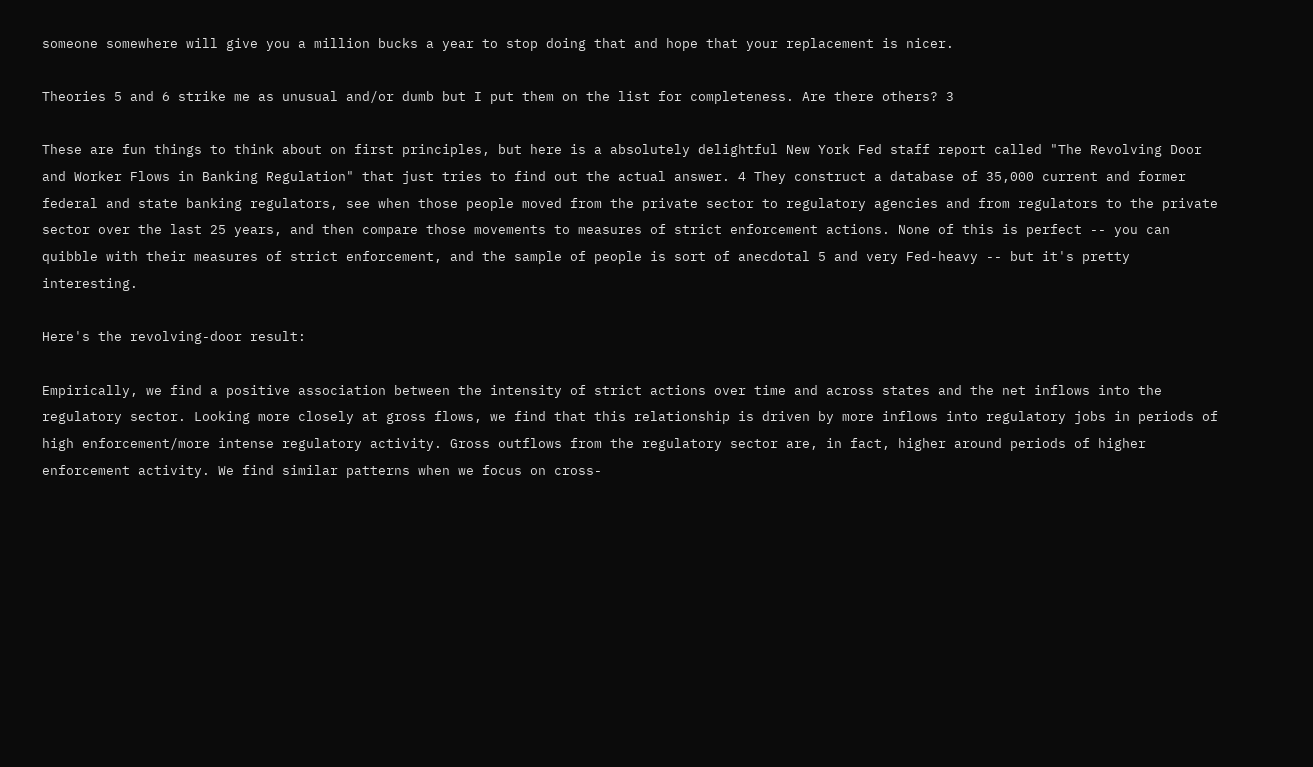someone somewhere will give you a million bucks a year to stop doing that and hope that your replacement is nicer.

Theories 5 and 6 strike me as unusual and/or dumb but I put them on the list for completeness. Are there others? 3

These are fun things to think about on first principles, but here is a absolutely delightful New York Fed staff report called "The Revolving Door and Worker Flows in Banking Regulation" that just tries to find out the actual answer. 4 They construct a database of 35,000 current and former federal and state banking regulators, see when those people moved from the private sector to regulatory agencies and from regulators to the private sector over the last 25 years, and then compare those movements to measures of strict enforcement actions. None of this is perfect -- you can quibble with their measures of strict enforcement, and the sample of people is sort of anecdotal 5 and very Fed-heavy -- but it's pretty interesting.

Here's the revolving-door result:

Empirically, we find a positive association between the intensity of strict actions over time and across states and the net inflows into the regulatory sector. Looking more closely at gross flows, we find that this relationship is driven by more inflows into regulatory jobs in periods of high enforcement/more intense regulatory activity. Gross outflows from the regulatory sector are, in fact, higher around periods of higher enforcement activity. We find similar patterns when we focus on cross-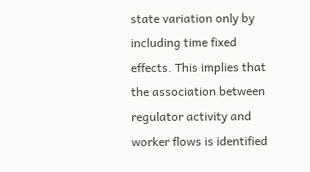state variation only by including time fixed effects. This implies that the association between regulator activity and worker flows is identified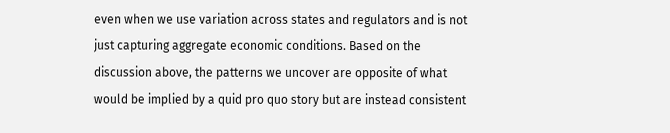even when we use variation across states and regulators and is not just capturing aggregate economic conditions. Based on the discussion above, the patterns we uncover are opposite of what would be implied by a quid pro quo story but are instead consistent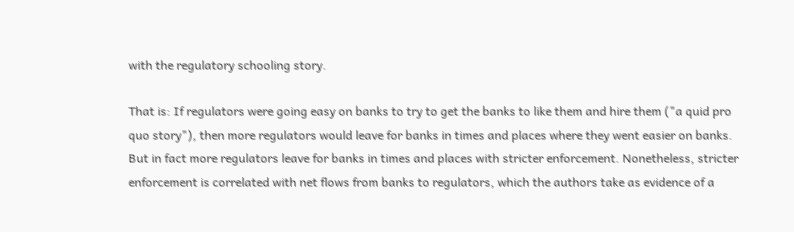with the regulatory schooling story.

That is: If regulators were going easy on banks to try to get the banks to like them and hire them ("a quid pro quo story"), then more regulators would leave for banks in times and places where they went easier on banks. But in fact more regulators leave for banks in times and places with stricter enforcement. Nonetheless, stricter enforcement is correlated with net flows from banks to regulators, which the authors take as evidence of a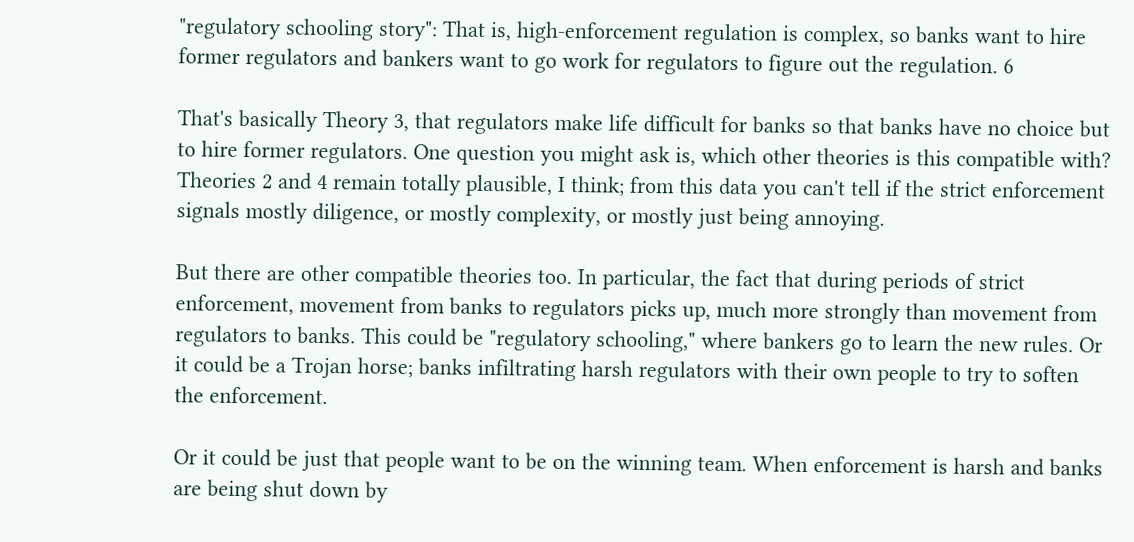"regulatory schooling story": That is, high-enforcement regulation is complex, so banks want to hire former regulators and bankers want to go work for regulators to figure out the regulation. 6

That's basically Theory 3, that regulators make life difficult for banks so that banks have no choice but to hire former regulators. One question you might ask is, which other theories is this compatible with? Theories 2 and 4 remain totally plausible, I think; from this data you can't tell if the strict enforcement signals mostly diligence, or mostly complexity, or mostly just being annoying.

But there are other compatible theories too. In particular, the fact that during periods of strict enforcement, movement from banks to regulators picks up, much more strongly than movement from regulators to banks. This could be "regulatory schooling," where bankers go to learn the new rules. Or it could be a Trojan horse; banks infiltrating harsh regulators with their own people to try to soften the enforcement.

Or it could be just that people want to be on the winning team. When enforcement is harsh and banks are being shut down by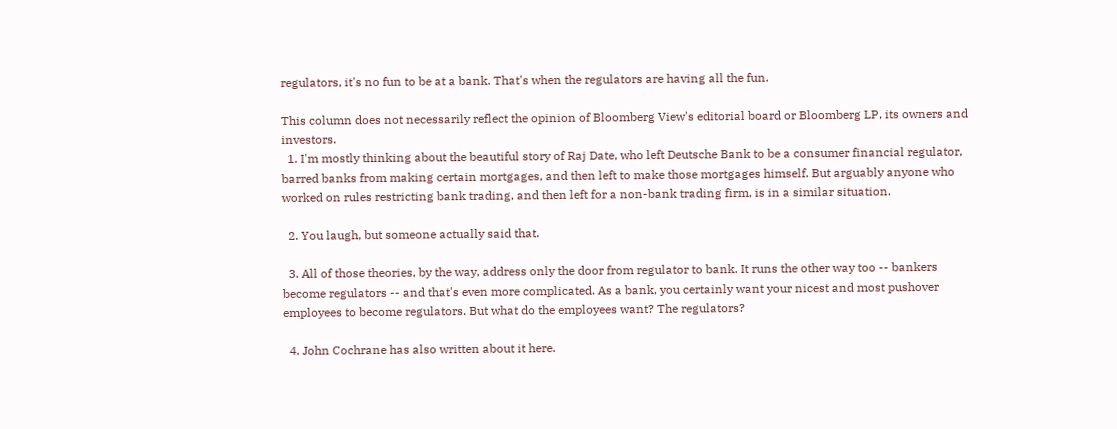regulators, it's no fun to be at a bank. That's when the regulators are having all the fun.

This column does not necessarily reflect the opinion of Bloomberg View's editorial board or Bloomberg LP, its owners and investors.
  1. I'm mostly thinking about the beautiful story of Raj Date, who left Deutsche Bank to be a consumer financial regulator, barred banks from making certain mortgages, and then left to make those mortgages himself. But arguably anyone who worked on rules restricting bank trading, and then left for a non-bank trading firm, is in a similar situation.

  2. You laugh, but someone actually said that.

  3. All of those theories, by the way, address only the door from regulator to bank. It runs the other way too -- bankers become regulators -- and that's even more complicated. As a bank, you certainly want your nicest and most pushover employees to become regulators. But what do the employees want? The regulators?

  4. John Cochrane has also written about it here.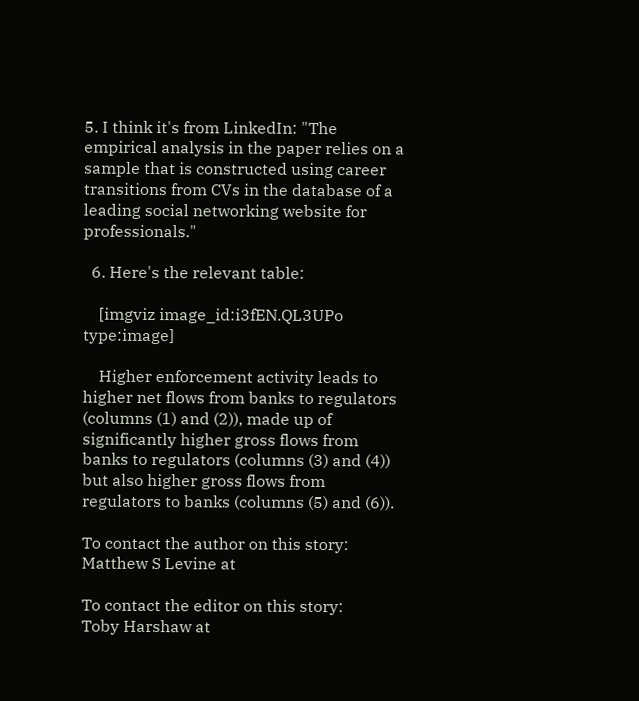5. I think it's from LinkedIn: "The empirical analysis in the paper relies on a sample that is constructed using career transitions from CVs in the database of a leading social networking website for professionals."

  6. Here's the relevant table:

    [imgviz image_id:i3fEN.QL3UPo type:image]

    Higher enforcement activity leads to higher net flows from banks to regulators (columns (1) and (2)), made up of significantly higher gross flows from banks to regulators (columns (3) and (4)) but also higher gross flows from regulators to banks (columns (5) and (6)).

To contact the author on this story:
Matthew S Levine at

To contact the editor on this story:
Toby Harshaw at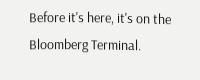Before it's here, it's on the Bloomberg Terminal.